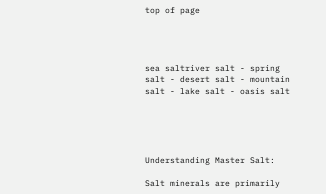top of page




sea saltriver salt - spring salt - desert salt - mountain salt - lake salt - oasis salt





Understanding Master Salt:

Salt minerals are primarily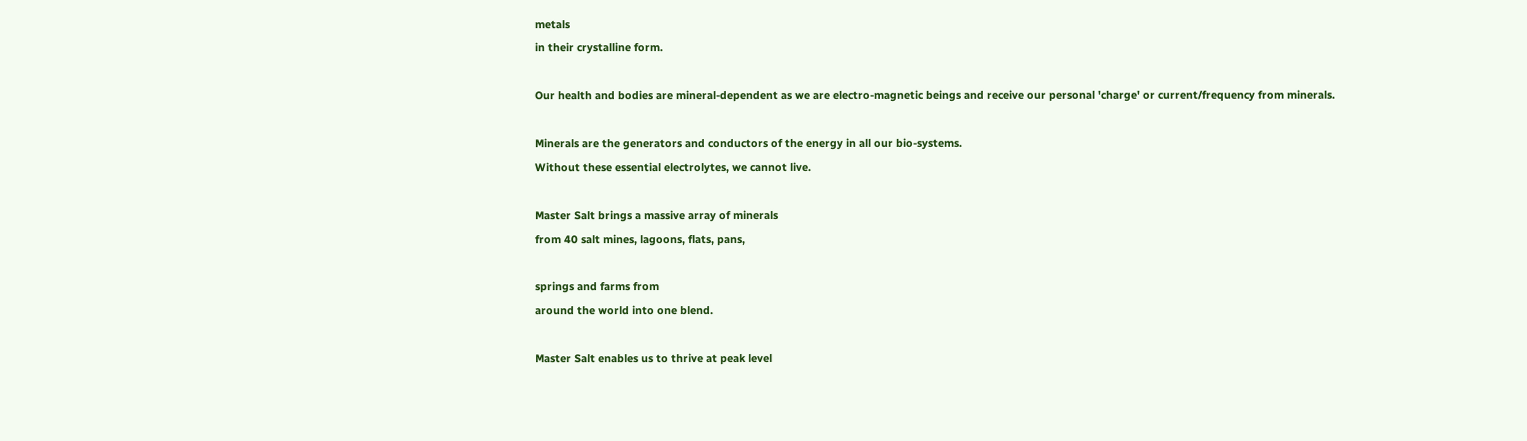metals
in their crystalline form.

Our health and bodies are mineral-dependent as we are electro-magnetic beings and receive our personal 'charge' or current/frequency from minerals.

Minerals are the generators and conductors of the energy in all our bio-systems.
Without these essential electrolytes, we cannot live.

Master Salt brings a massive array of minerals
from 40 salt mines, lagoons, flats, pans,

springs and farms from
around the world into one blend.

Master Salt enables us to thrive at peak level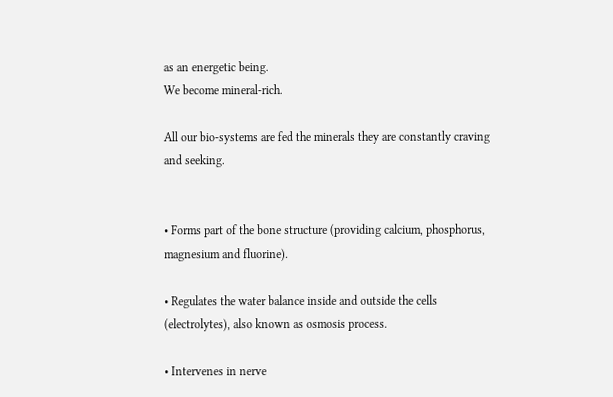as an energetic being.
We become mineral-rich.

All our bio-systems are fed the minerals they are constantly craving and seeking.


• Forms part of the bone structure (providing calcium, phosphorus, magnesium and fluorine).

• Regulates the water balance inside and outside the cells (electrolytes), also known as osmosis process.

• Intervenes in nerve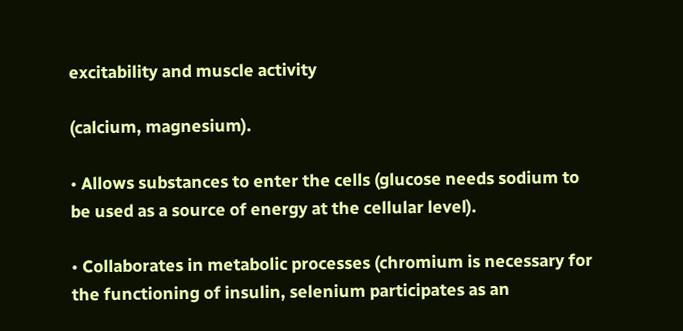excitability and muscle activity

(calcium, magnesium).

• Allows substances to enter the cells (glucose needs sodium to be used as a source of energy at the cellular level).

• Collaborates in metabolic processes (chromium is necessary for the functioning of insulin, selenium participates as an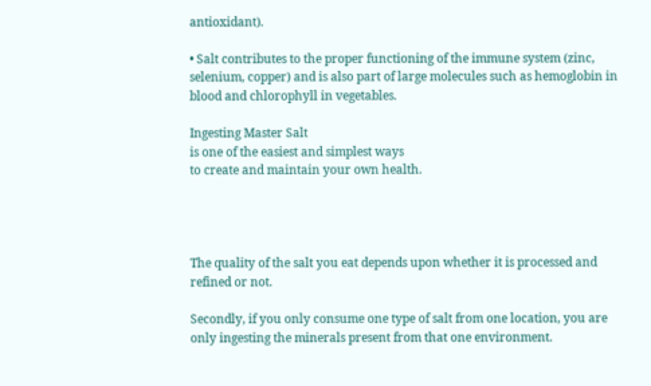antioxidant).

• Salt contributes to the proper functioning of the immune system (zinc, selenium, copper) and is also part of large molecules such as hemoglobin in blood and chlorophyll in vegetables.

Ingesting Master Salt
is one of the easiest and simplest ways
to create and maintain your own health.




The quality of the salt you eat depends upon whether it is processed and refined or not.

Secondly, if you only consume one type of salt from one location, you are only ingesting the minerals present from that one environment.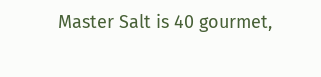Master Salt is 40 gourmet,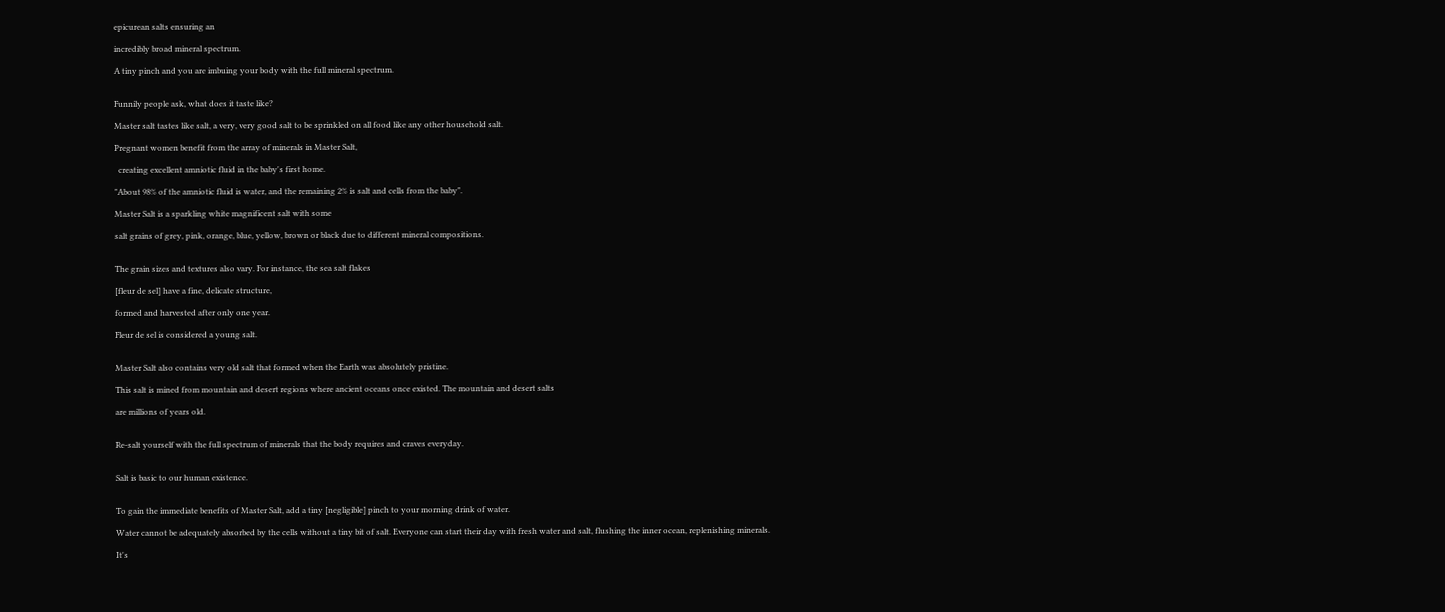epicurean salts ensuring an

incredibly broad mineral spectrum.

A tiny pinch and you are imbuing your body with the full mineral spectrum.


Funnily people ask, what does it taste like?

Master salt tastes like salt, a very, very good salt to be sprinkled on all food like any other household salt.

Pregnant women benefit from the array of minerals in Master Salt,

  creating excellent amniotic fluid in the baby's first home.

"About 98% of the amniotic fluid is water, and the remaining 2% is salt and cells from the baby".

Master Salt is a sparkling white magnificent salt with some

salt grains of grey, pink, orange, blue, yellow, brown or black due to different mineral compositions.


The grain sizes and textures also vary. For instance, the sea salt flakes

[fleur de sel] have a fine, delicate structure,

formed and harvested after only one year.

Fleur de sel is considered a young salt.


Master Salt also contains very old salt that formed when the Earth was absolutely pristine.

This salt is mined from mountain and desert regions where ancient oceans once existed. The mountain and desert salts

are millions of years old.


Re-salt yourself with the full spectrum of minerals that the body requires and craves everyday.


Salt is basic to our human existence.


To gain the immediate benefits of Master Salt, add a tiny [negligible] pinch to your morning drink of water.

Water cannot be adequately absorbed by the cells without a tiny bit of salt. Everyone can start their day with fresh water and salt, flushing the inner ocean, replenishing minerals.

It's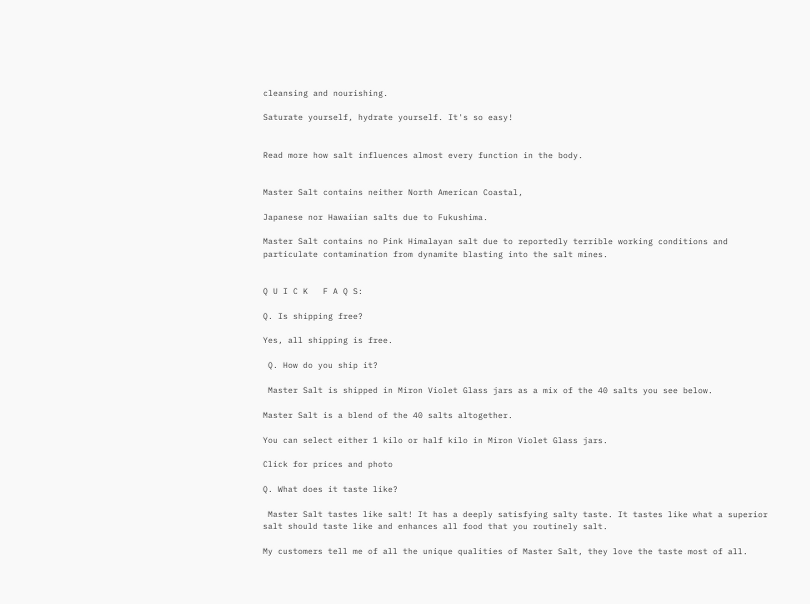cleansing and nourishing.

Saturate yourself, hydrate yourself. It's so easy!


Read more how salt influences almost every function in the body.


Master Salt contains neither North American Coastal,

Japanese nor Hawaiian salts due to Fukushima.

Master Salt contains no Pink Himalayan salt due to reportedly terrible working conditions and particulate contamination from dynamite blasting into the salt mines.


Q U I C K   F A Q S:

Q. Is shipping free?

Yes, all shipping is free.

 Q. How do you ship it?

 Master Salt is shipped in Miron Violet Glass jars as a mix of the 40 salts you see below.

Master Salt is a blend of the 40 salts altogether.

You can select either 1 kilo or half kilo in Miron Violet Glass jars.

Click for prices and photo

Q. What does it taste like?

 Master Salt tastes like salt! It has a deeply satisfying salty taste. It tastes like what a superior salt should taste like and enhances all food that you routinely salt.

My customers tell me of all the unique qualities of Master Salt, they love the taste most of all.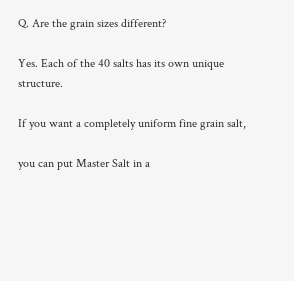Q. Are the grain sizes different?

Yes. Each of the 40 salts has its own unique structure.

If you want a completely uniform fine grain salt,

you can put Master Salt in a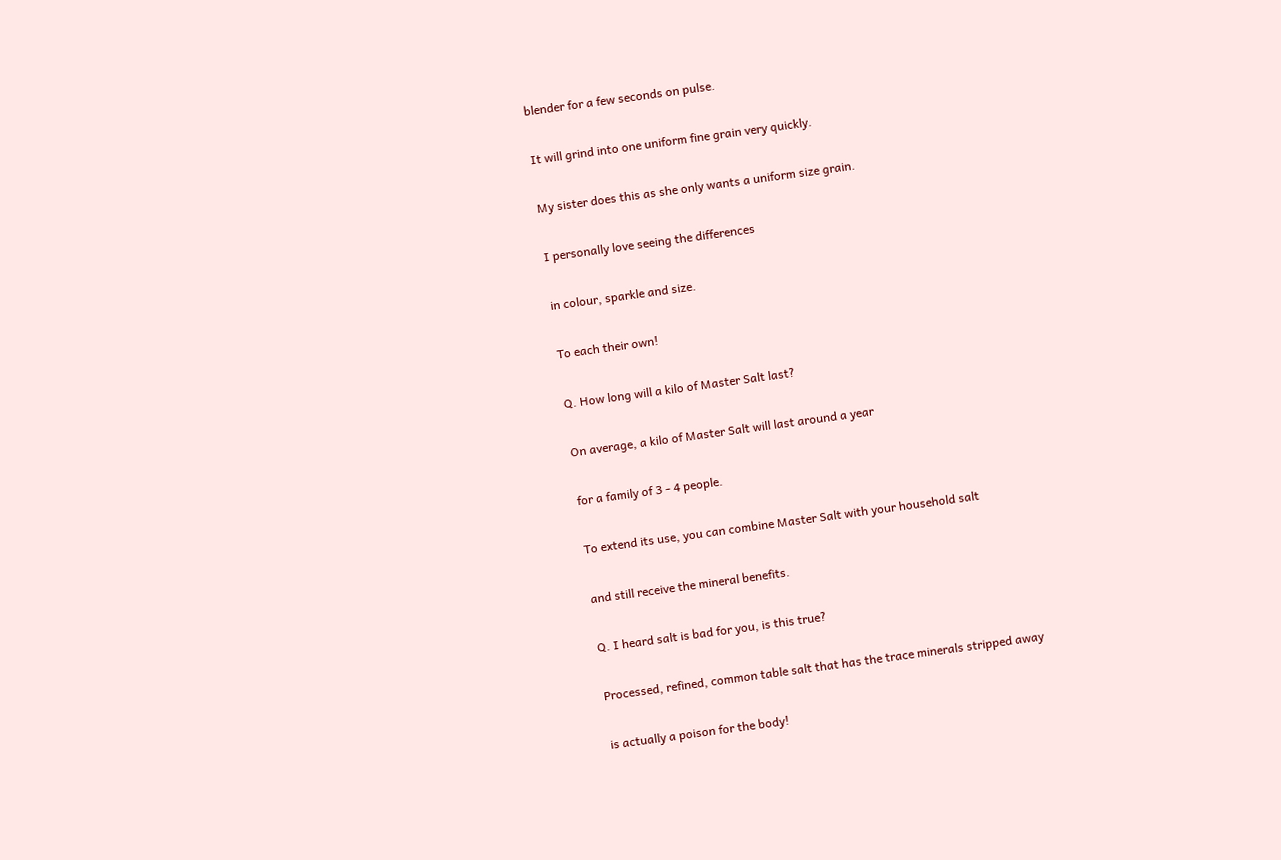blender for a few seconds on pulse.

It will grind into one uniform fine grain very quickly.

My sister does this as she only wants a uniform size grain.

I personally love seeing the differences

in colour, sparkle and size.

To each their own!

Q. How long will a kilo of Master Salt last?

On average, a kilo of Master Salt will last around a year

for a family of 3 - 4 people.

To extend its use, you can combine Master Salt with your household salt

and still receive the mineral benefits.

Q. I heard salt is bad for you, is this true?

Processed, refined, common table salt that has the trace minerals stripped away

is actually a poison for the body!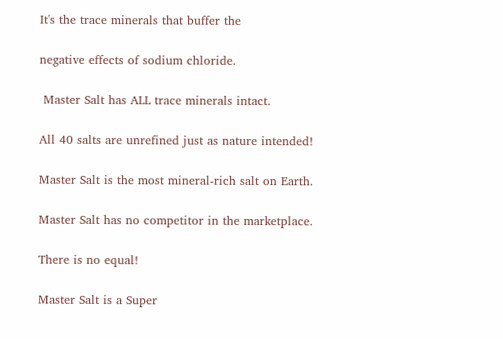It's the trace minerals that buffer the

negative effects of sodium chloride.

 Master Salt has ALL trace minerals intact.

All 40 salts are unrefined just as nature intended!

Master Salt is the most mineral-rich salt on Earth.

Master Salt has no competitor in the marketplace.

There is no equal!

Master Salt is a Super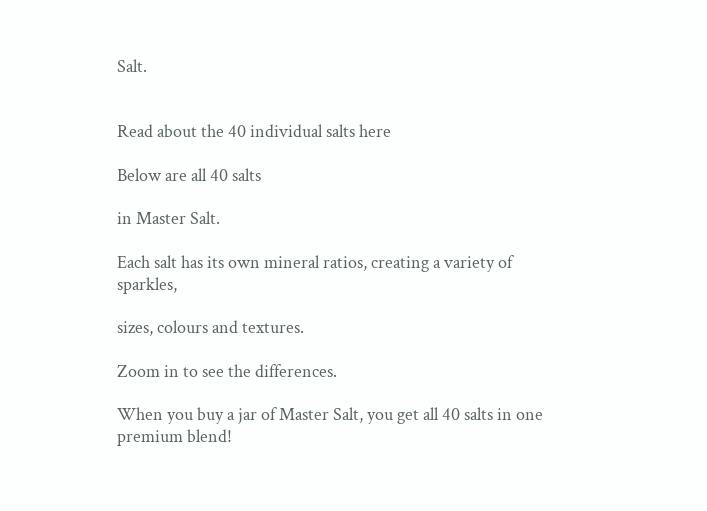Salt.


Read about the 40 individual salts here

Below are all 40 salts

in Master Salt.

Each salt has its own mineral ratios, creating a variety of sparkles,

sizes, colours and textures.

Zoom in to see the differences.

When you buy a jar of Master Salt, you get all 40 salts in one premium blend!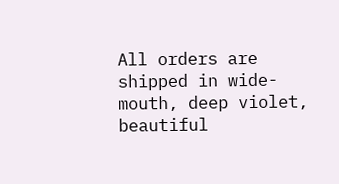All orders are shipped in wide-mouth, deep violet, beautiful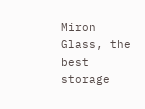Miron Glass, the best storage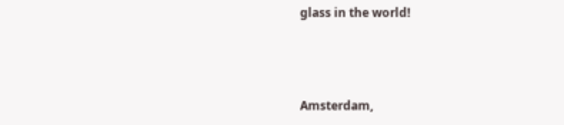glass in the world!



Amsterdam,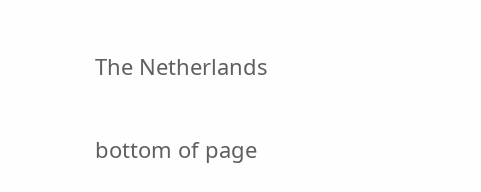The Netherlands

bottom of page